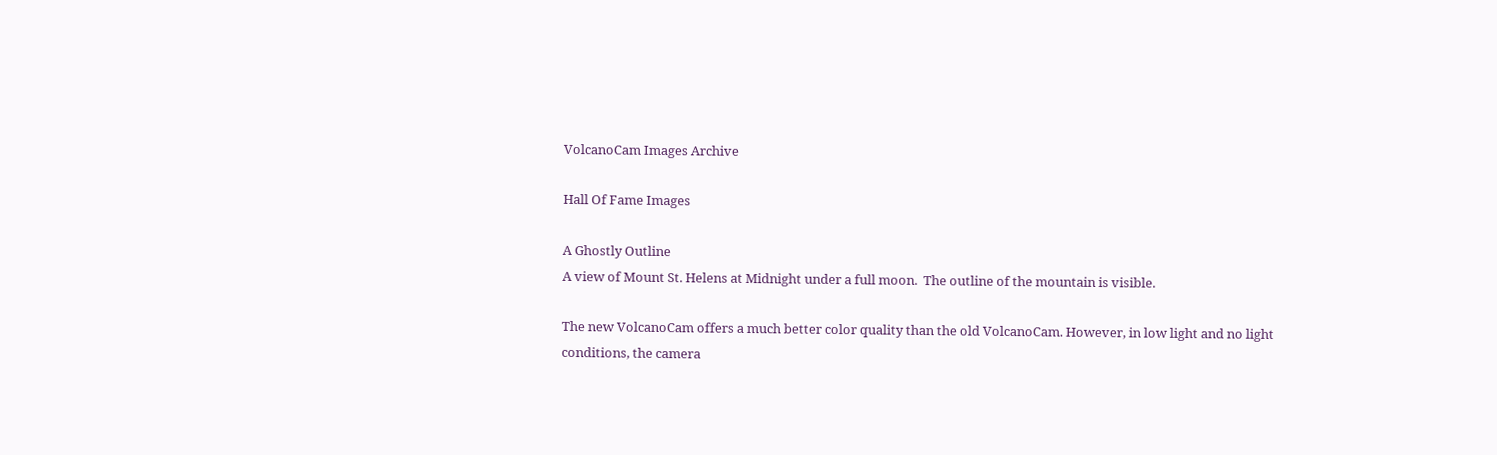VolcanoCam Images Archive

Hall Of Fame Images

A Ghostly Outline
A view of Mount St. Helens at Midnight under a full moon.  The outline of the mountain is visible.

The new VolcanoCam offers a much better color quality than the old VolcanoCam. However, in low light and no light conditions, the camera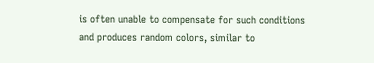is often unable to compensate for such conditions and produces random colors, similar to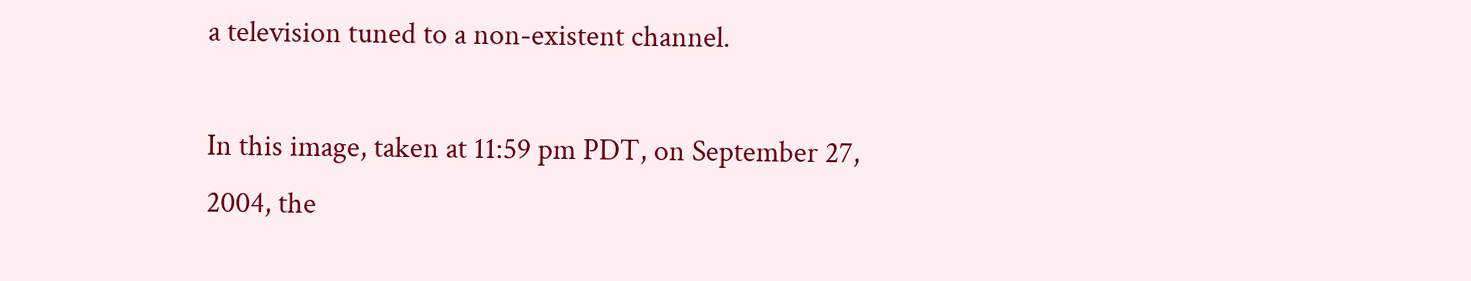a television tuned to a non-existent channel.

In this image, taken at 11:59 pm PDT, on September 27, 2004, the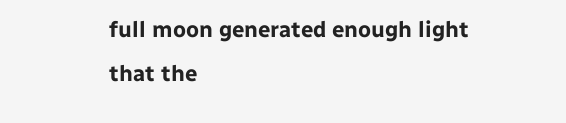full moon generated enough light that the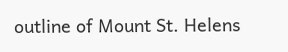outline of Mount St. Helens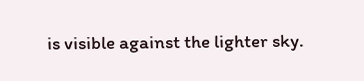is visible against the lighter sky.